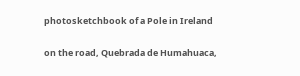photosketchbook of a Pole in Ireland

on the road, Quebrada de Humahuaca,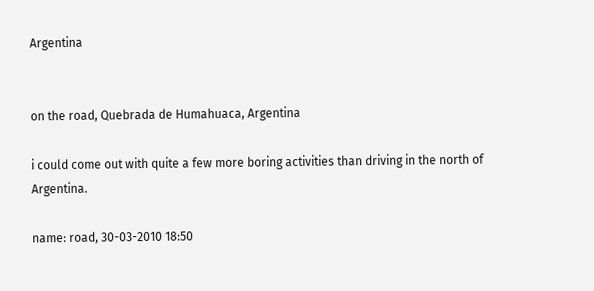Argentina


on the road, Quebrada de Humahuaca, Argentina

i could come out with quite a few more boring activities than driving in the north of Argentina.

name: road, 30-03-2010 18:50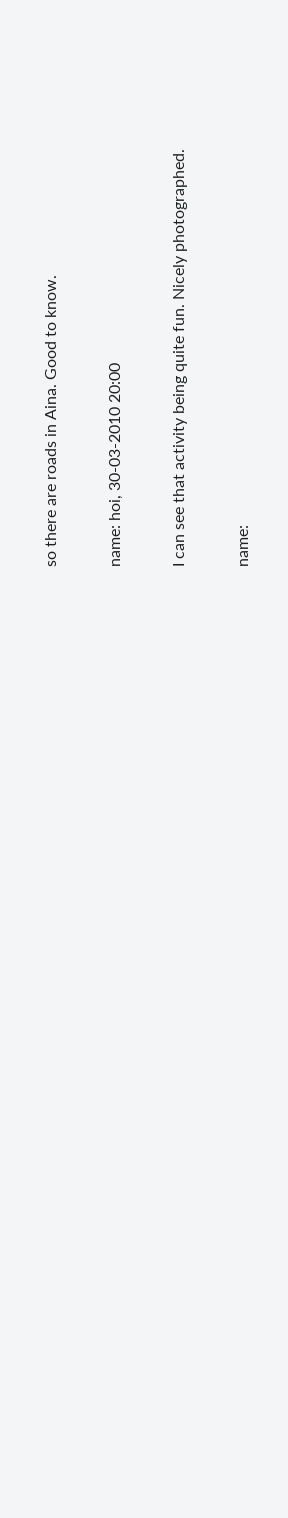so there are roads in Aina. Good to know.

name: hoi, 30-03-2010 20:00

I can see that activity being quite fun. Nicely photographed.

name: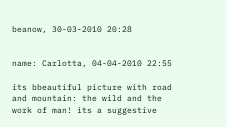beanow, 30-03-2010 20:28


name: Carlotta, 04-04-2010 22:55

its bbeautiful picture with road and mountain: the wild and the work of man! its a suggestive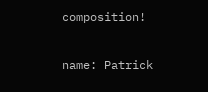composition!

name: Patrick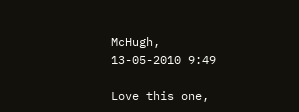McHugh, 13-05-2010 9:49

Love this one,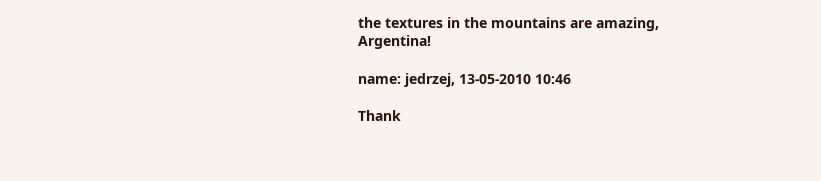the textures in the mountains are amazing, Argentina!

name: jedrzej, 13-05-2010 10:46

Thank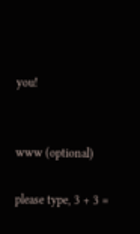you!


www (optional)

please type, 3 + 3 =